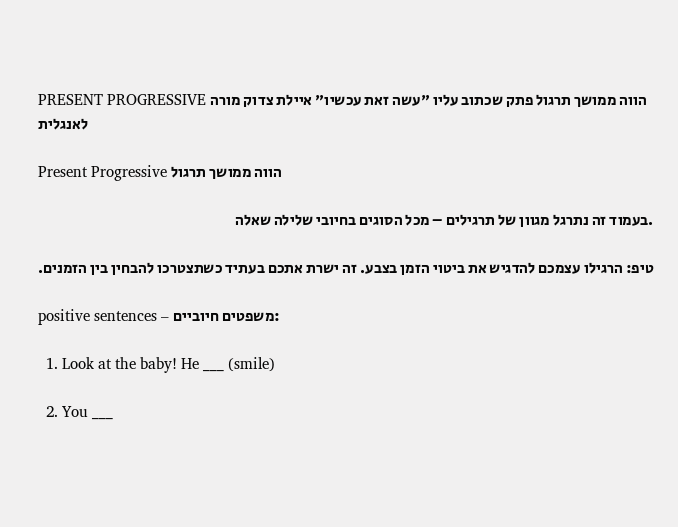PRESENT PROGRESSIVE הווה ממושך תרגול פתק שכתוב עליו "עשה זאת עכשיו" איילת צדוק מורה לאנגלית

Present Progressive הווה ממושך תרגול

.בעמוד זה נתרגל מגוון של תרגילים – מכל הסוגים בחיובי שלילה שאלה

טיפ: הרגילו עצמכם להדגיש את ביטוי הזמן בצבע. זה ישרת אתכם בעתיד כשתצטרכו להבחין בין הזמנים.

positive sentences – משפטים חיוביים:

  1. Look at the baby! He ___ (smile)

  2. You ___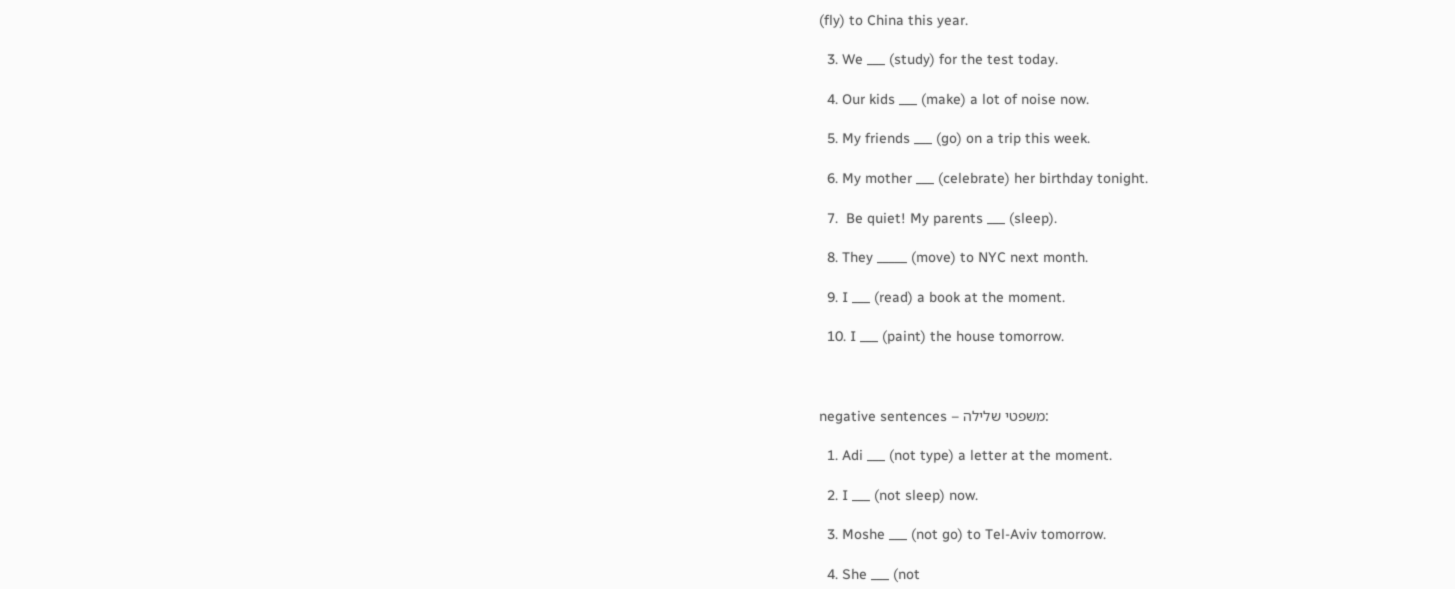(fly) to China this year.

  3. We ___ (study) for the test today.

  4. Our kids ___ (make) a lot of noise now.

  5. My friends ___ (go) on a trip this week.

  6. My mother ___ (celebrate) her birthday tonight.

  7.  Be quiet! My parents ___ (sleep).

  8. They _____ (move) to NYC next month.

  9. I ___ (read) a book at the moment.

  10. I ___ (paint) the house tomorrow.



negative sentences – משפטי שלילה:

  1. Adi ___ (not type) a letter at the moment.

  2. I ___ (not sleep) now.

  3. Moshe ___ (not go) to Tel-Aviv tomorrow.

  4. She ___ (not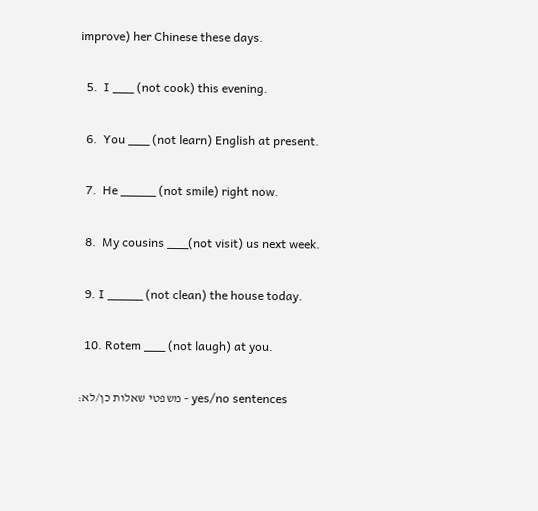improve) her Chinese these days.

  5.  I ___ (not cook) this evening.

  6.  You ___ (not learn) English at present.

  7.  He _____ (not smile) right now.

  8.  My cousins ___(not visit) us next week.

  9. I _____ (not clean) the house today.

  10. Rotem ___ (not laugh) at you.

:משפטי שאלות כן/לא – yes/no sentences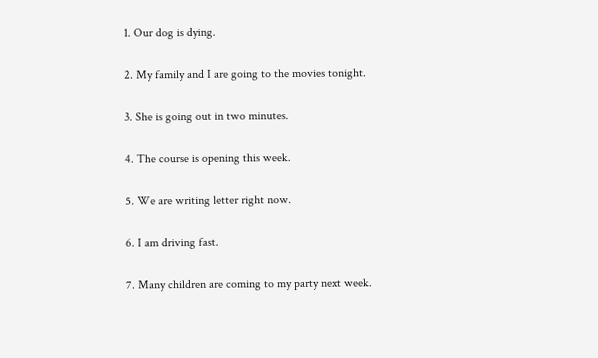1. Our dog is dying.


2. My family and I are going to the movies tonight.


3. She is going out in two minutes.


4. The course is opening this week.


5. We are writing letter right now.


6. I am driving fast.


7. Many children are coming to my party next week.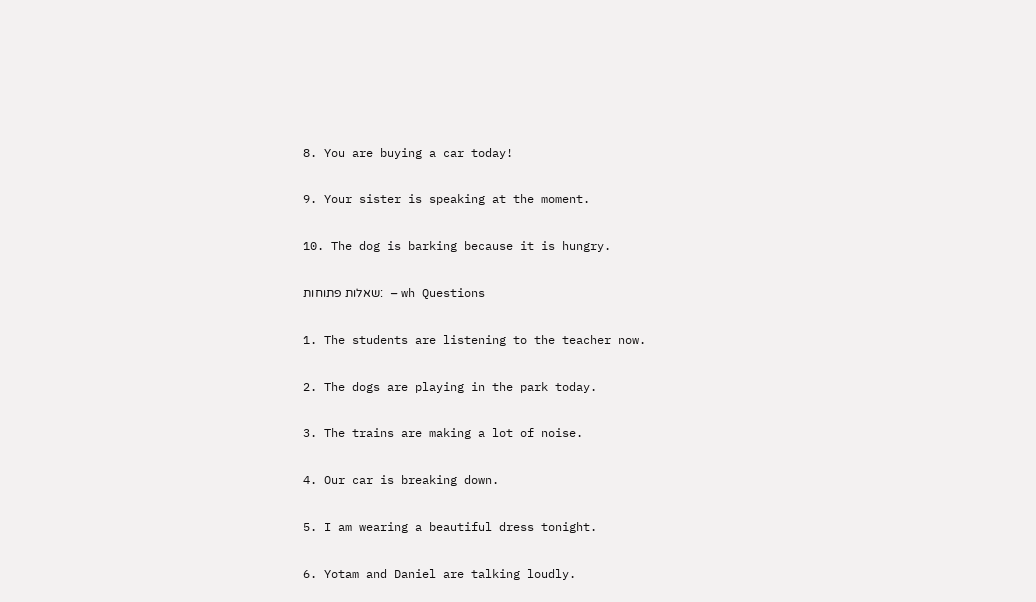8. You are buying a car today!


9. Your sister is speaking at the moment.


10. The dog is barking because it is hungry.


שאלות פתוחות:  – wh Questions


1. The students are listening to the teacher now.


2. The dogs are playing in the park today.


3. The trains are making a lot of noise.


4. Our car is breaking down.


5. I am wearing a beautiful dress tonight.


6. Yotam and Daniel are talking loudly.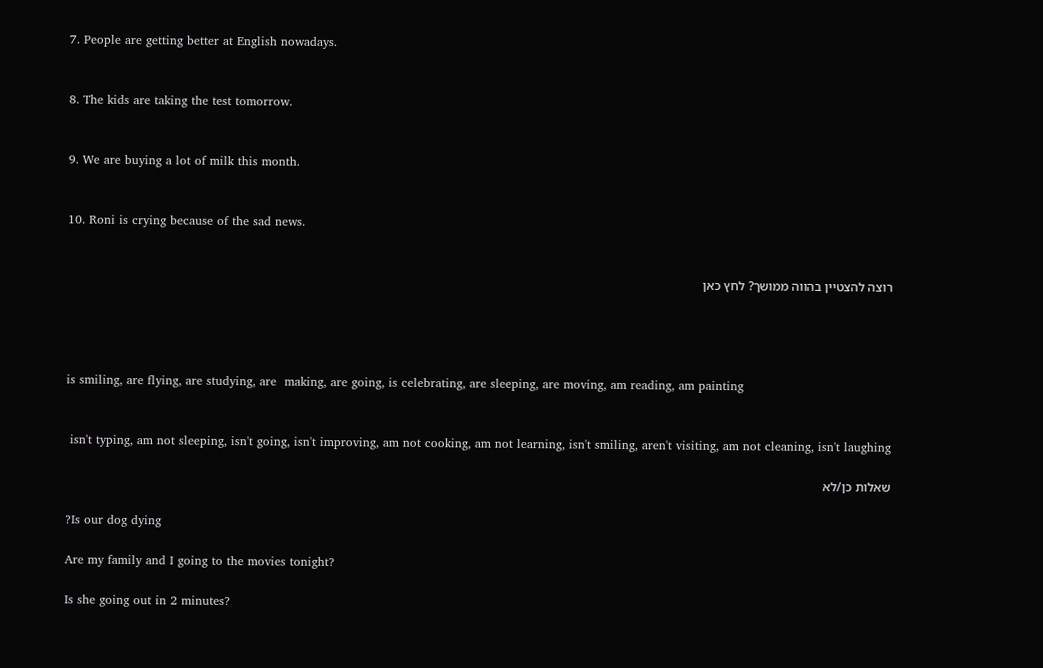7. People are getting better at English nowadays.


8. The kids are taking the test tomorrow.


9. We are buying a lot of milk this month.


10. Roni is crying because of the sad news.


רוצה להצטיין בהווה ממושך? לחץ כאן




is smiling, are flying, are studying, are  making, are going, is celebrating, are sleeping, are moving, am reading, am painting


 isn't typing, am not sleeping, isn't going, isn't improving, am not cooking, am not learning, isn't smiling, aren't visiting, am not cleaning, isn't laughing

שאלות כן/לא

?Is our dog dying

Are my family and I going to the movies tonight?

Is she going out in 2 minutes?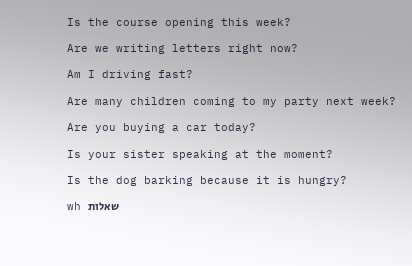Is the course opening this week?

Are we writing letters right now?

Am I driving fast?

Are many children coming to my party next week?

Are you buying a car today?

Is your sister speaking at the moment?

Is the dog barking because it is hungry?

wh שאלות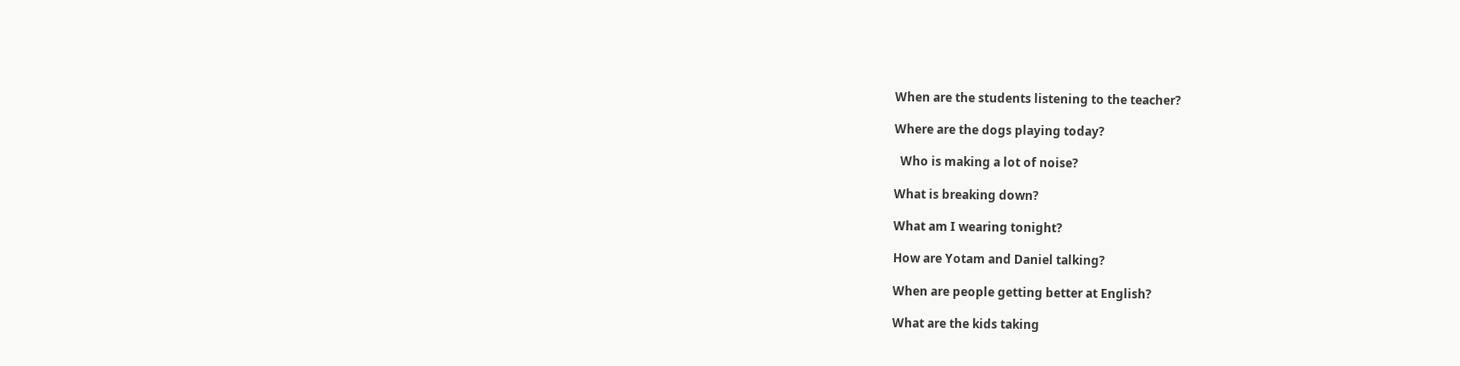When are the students listening to the teacher?

Where are the dogs playing today?

  Who is making a lot of noise?

What is breaking down?

What am I wearing tonight?

How are Yotam and Daniel talking?

When are people getting better at English?

What are the kids taking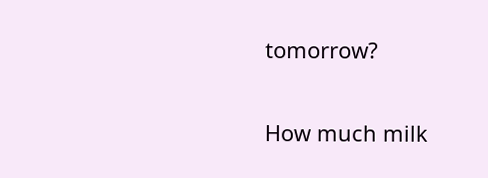tomorrow?

How much milk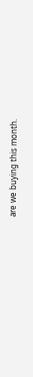are we buying this month.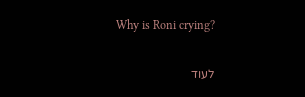Why is Roni crying?

לעוד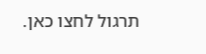תרגול לחצו כאן.